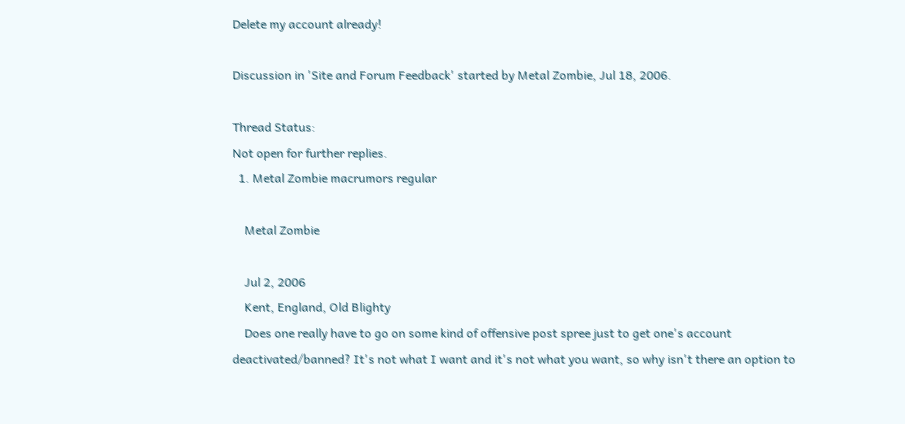Delete my account already!

Discussion in 'Site and Forum Feedback' started by Metal Zombie, Jul 18, 2006.

Thread Status:
Not open for further replies.
  1. Metal Zombie macrumors regular

    Metal Zombie

    Jul 2, 2006
    Kent, England, Old Blighty
    Does one really have to go on some kind of offensive post spree just to get one's account deactivated/banned? It's not what I want and it's not what you want, so why isn't there an option to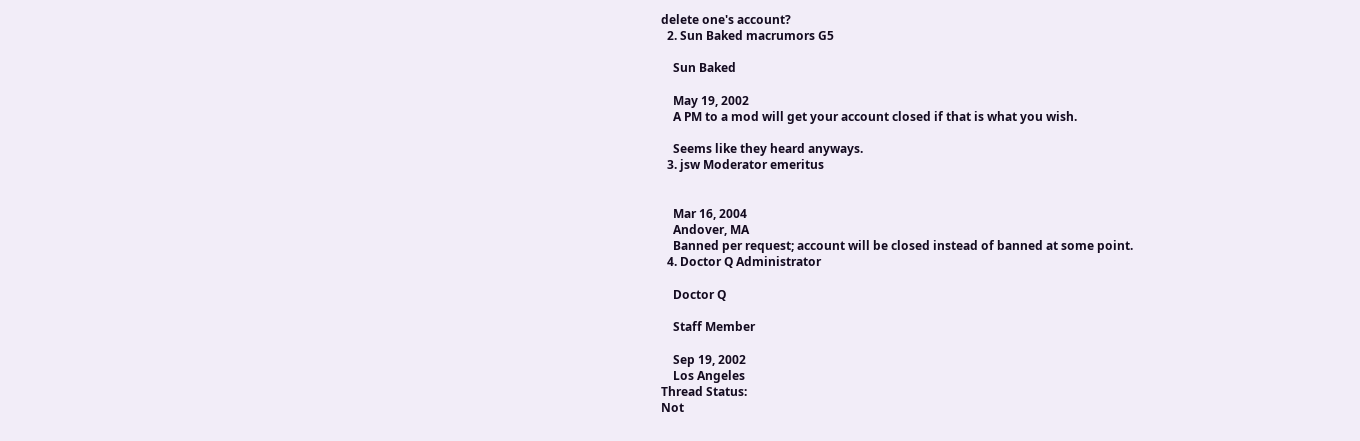delete one's account?
  2. Sun Baked macrumors G5

    Sun Baked

    May 19, 2002
    A PM to a mod will get your account closed if that is what you wish.

    Seems like they heard anyways.
  3. jsw Moderator emeritus


    Mar 16, 2004
    Andover, MA
    Banned per request; account will be closed instead of banned at some point.
  4. Doctor Q Administrator

    Doctor Q

    Staff Member

    Sep 19, 2002
    Los Angeles
Thread Status:
Not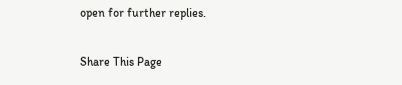open for further replies.

Share This Page